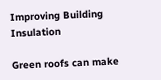Improving Building Insulation

Green roofs can make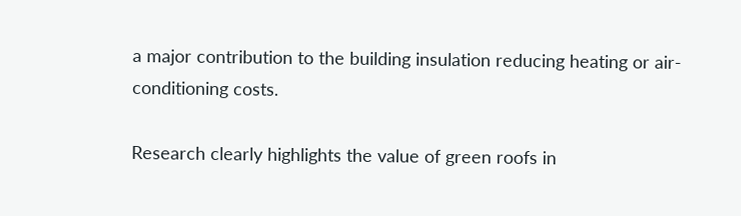a major contribution to the building insulation reducing heating or air-conditioning costs.

Research clearly highlights the value of green roofs in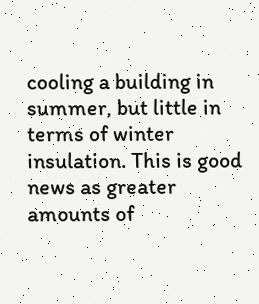cooling a building in summer, but little in terms of winter insulation. This is good news as greater amounts of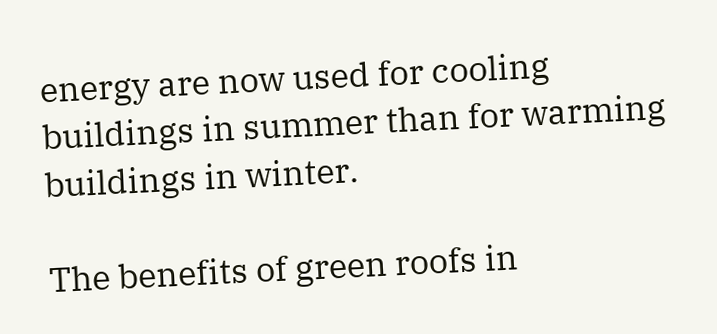energy are now used for cooling buildings in summer than for warming buildings in winter.

The benefits of green roofs in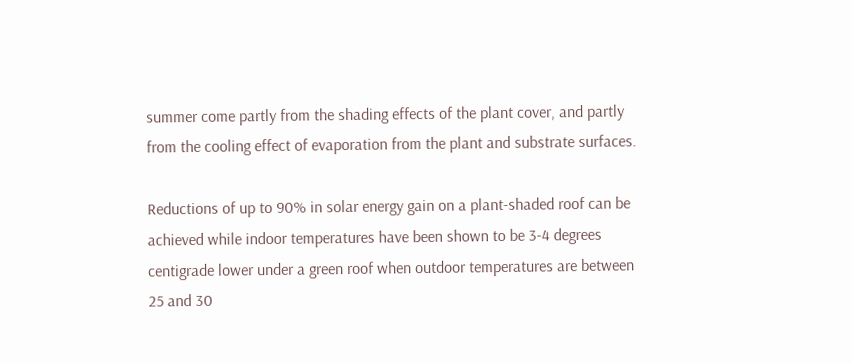summer come partly from the shading effects of the plant cover, and partly from the cooling effect of evaporation from the plant and substrate surfaces.

Reductions of up to 90% in solar energy gain on a plant-shaded roof can be achieved while indoor temperatures have been shown to be 3-4 degrees centigrade lower under a green roof when outdoor temperatures are between 25 and 30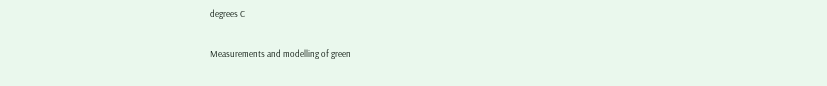degrees C

Measurements and modelling of green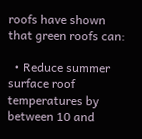roofs have shown that green roofs can:

  • Reduce summer surface roof temperatures by between 10 and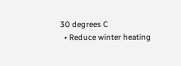30 degrees C
  • Reduce winter heating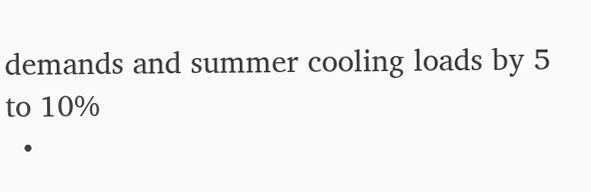demands and summer cooling loads by 5 to 10%
  •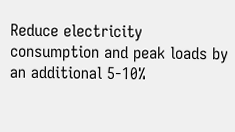Reduce electricity consumption and peak loads by an additional 5-10%